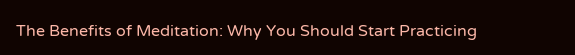The Benefits of Meditation: Why You Should Start Practicing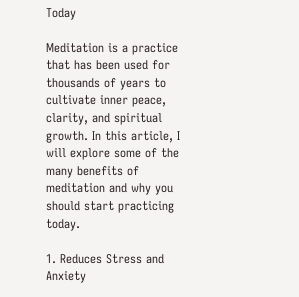Today

Meditation is a practice that has been used for thousands of years to cultivate inner peace, clarity, and spiritual growth. In this article, I will explore some of the many benefits of meditation and why you should start practicing today.

1. Reduces Stress and Anxiety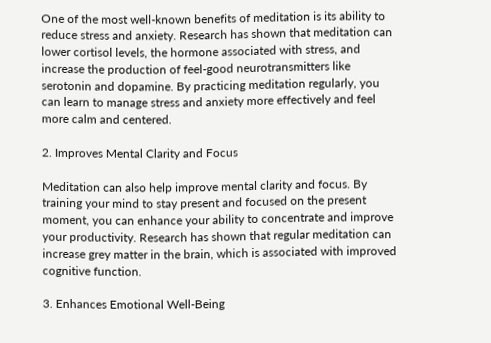One of the most well-known benefits of meditation is its ability to reduce stress and anxiety. Research has shown that meditation can lower cortisol levels, the hormone associated with stress, and increase the production of feel-good neurotransmitters like serotonin and dopamine. By practicing meditation regularly, you can learn to manage stress and anxiety more effectively and feel more calm and centered.

2. Improves Mental Clarity and Focus

Meditation can also help improve mental clarity and focus. By training your mind to stay present and focused on the present moment, you can enhance your ability to concentrate and improve your productivity. Research has shown that regular meditation can increase grey matter in the brain, which is associated with improved cognitive function.

3. Enhances Emotional Well-Being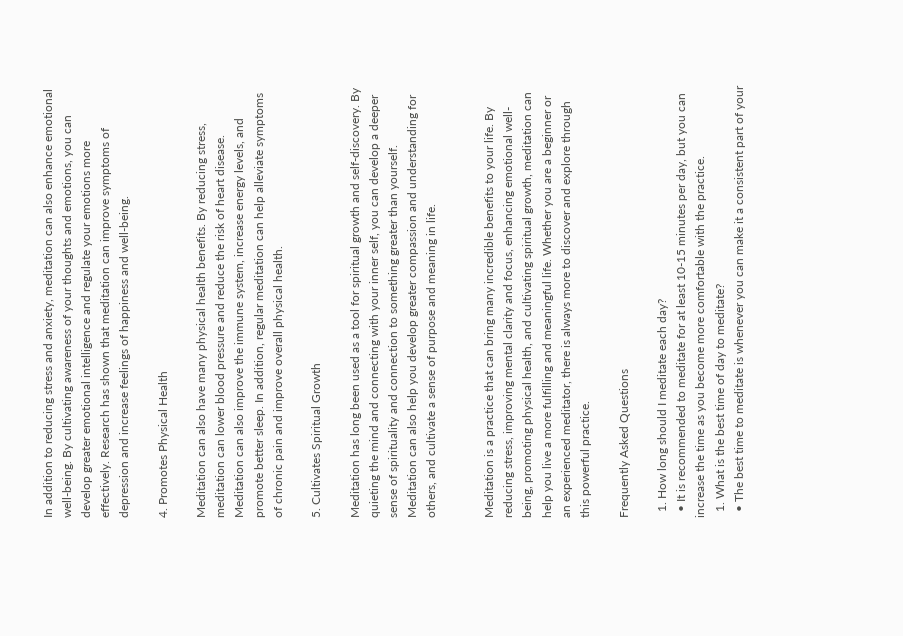In addition to reducing stress and anxiety, meditation can also enhance emotional well-being. By cultivating awareness of your thoughts and emotions, you can develop greater emotional intelligence and regulate your emotions more effectively. Research has shown that meditation can improve symptoms of depression and increase feelings of happiness and well-being.

4. Promotes Physical Health

Meditation can also have many physical health benefits. By reducing stress, meditation can lower blood pressure and reduce the risk of heart disease. Meditation can also improve the immune system, increase energy levels, and promote better sleep. In addition, regular meditation can help alleviate symptoms of chronic pain and improve overall physical health.

5. Cultivates Spiritual Growth

Meditation has long been used as a tool for spiritual growth and self-discovery. By quieting the mind and connecting with your inner self, you can develop a deeper sense of spirituality and connection to something greater than yourself. Meditation can also help you develop greater compassion and understanding for others, and cultivate a sense of purpose and meaning in life.


Meditation is a practice that can bring many incredible benefits to your life. By reducing stress, improving mental clarity and focus, enhancing emotional well-being, promoting physical health, and cultivating spiritual growth, meditation can help you live a more fulfilling and meaningful life. Whether you are a beginner or an experienced meditator, there is always more to discover and explore through this powerful practice.

Frequently Asked Questions

  1. How long should I meditate each day?
  • It is recommended to meditate for at least 10-15 minutes per day, but you can increase the time as you become more comfortable with the practice.
  1. What is the best time of day to meditate?
  • The best time to meditate is whenever you can make it a consistent part of your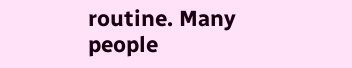routine. Many people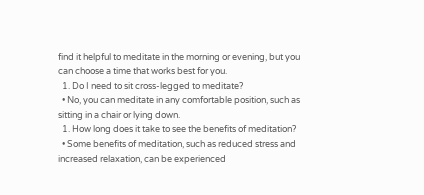find it helpful to meditate in the morning or evening, but you can choose a time that works best for you.
  1. Do I need to sit cross-legged to meditate?
  • No, you can meditate in any comfortable position, such as sitting in a chair or lying down.
  1. How long does it take to see the benefits of meditation?
  • Some benefits of meditation, such as reduced stress and increased relaxation, can be experienced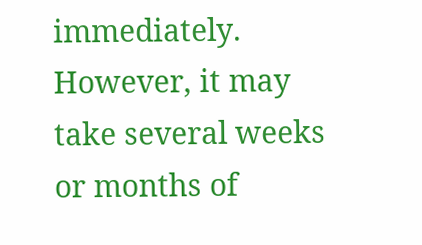immediately. However, it may take several weeks or months of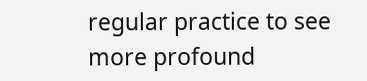regular practice to see more profound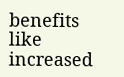benefits like increased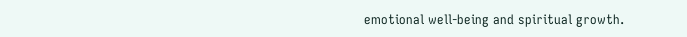emotional well-being and spiritual growth.